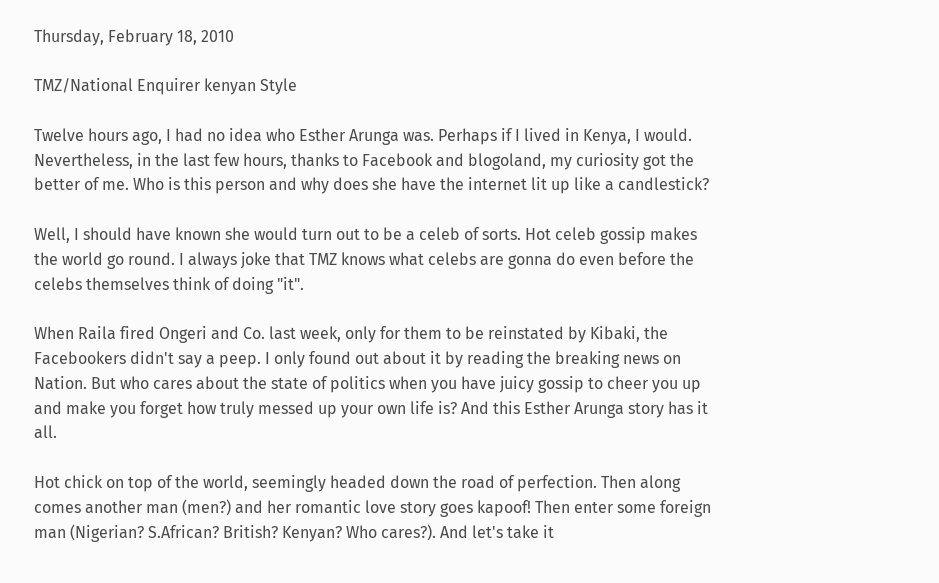Thursday, February 18, 2010

TMZ/National Enquirer kenyan Style

Twelve hours ago, I had no idea who Esther Arunga was. Perhaps if I lived in Kenya, I would. Nevertheless, in the last few hours, thanks to Facebook and blogoland, my curiosity got the better of me. Who is this person and why does she have the internet lit up like a candlestick?

Well, I should have known she would turn out to be a celeb of sorts. Hot celeb gossip makes the world go round. I always joke that TMZ knows what celebs are gonna do even before the celebs themselves think of doing "it".

When Raila fired Ongeri and Co. last week, only for them to be reinstated by Kibaki, the Facebookers didn't say a peep. I only found out about it by reading the breaking news on Nation. But who cares about the state of politics when you have juicy gossip to cheer you up and make you forget how truly messed up your own life is? And this Esther Arunga story has it all.

Hot chick on top of the world, seemingly headed down the road of perfection. Then along comes another man (men?) and her romantic love story goes kapoof! Then enter some foreign man (Nigerian? S.African? British? Kenyan? Who cares?). And let's take it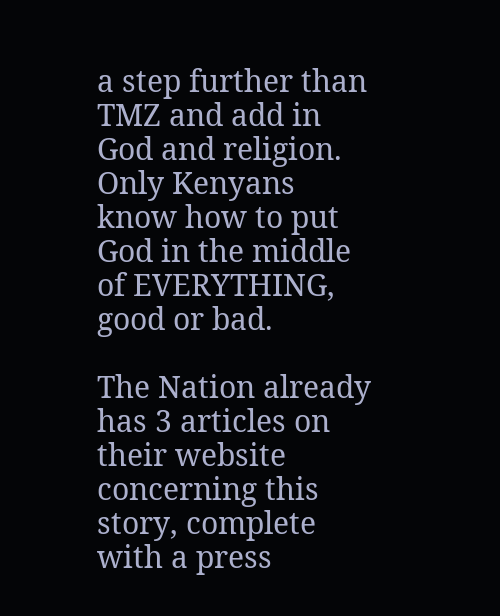a step further than TMZ and add in God and religion. Only Kenyans know how to put God in the middle of EVERYTHING, good or bad.

The Nation already has 3 articles on their website concerning this story, complete with a press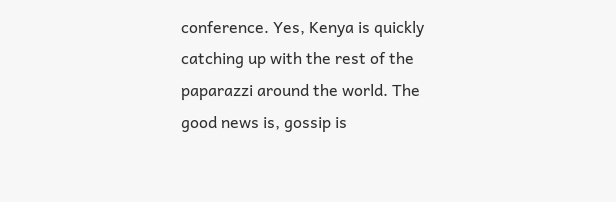conference. Yes, Kenya is quickly catching up with the rest of the paparazzi around the world. The good news is, gossip is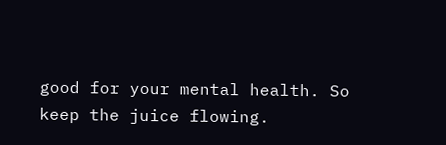good for your mental health. So keep the juice flowing.